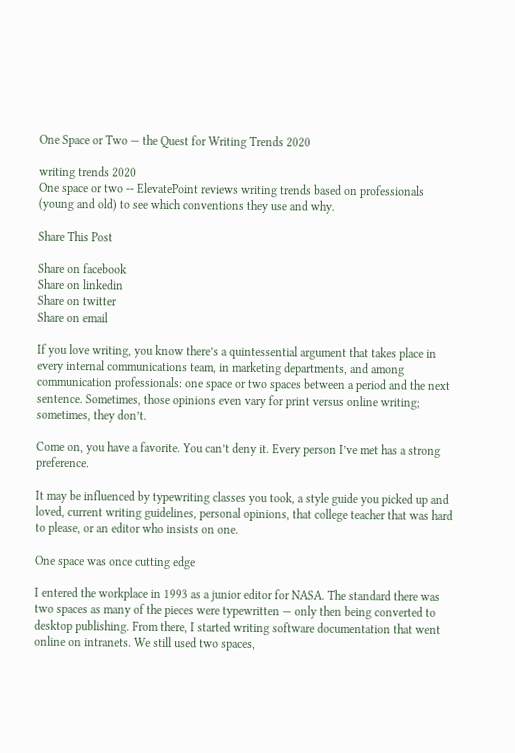One Space or Two — the Quest for Writing Trends 2020

writing trends 2020
One space or two -- ElevatePoint reviews writing trends based on professionals (young and old) to see which conventions they use and why.

Share This Post

Share on facebook
Share on linkedin
Share on twitter
Share on email

If you love writing, you know there’s a quintessential argument that takes place in every internal communications team, in marketing departments, and among communication professionals: one space or two spaces between a period and the next sentence. Sometimes, those opinions even vary for print versus online writing; sometimes, they don’t.

Come on, you have a favorite. You can’t deny it. Every person I’ve met has a strong preference.

It may be influenced by typewriting classes you took, a style guide you picked up and loved, current writing guidelines, personal opinions, that college teacher that was hard to please, or an editor who insists on one.

One space was once cutting edge

I entered the workplace in 1993 as a junior editor for NASA. The standard there was two spaces as many of the pieces were typewritten — only then being converted to desktop publishing. From there, I started writing software documentation that went online on intranets. We still used two spaces,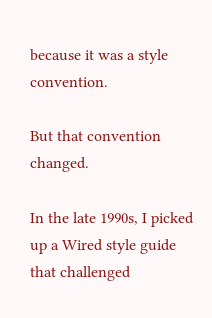because it was a style convention.

But that convention changed.

In the late 1990s, I picked up a Wired style guide that challenged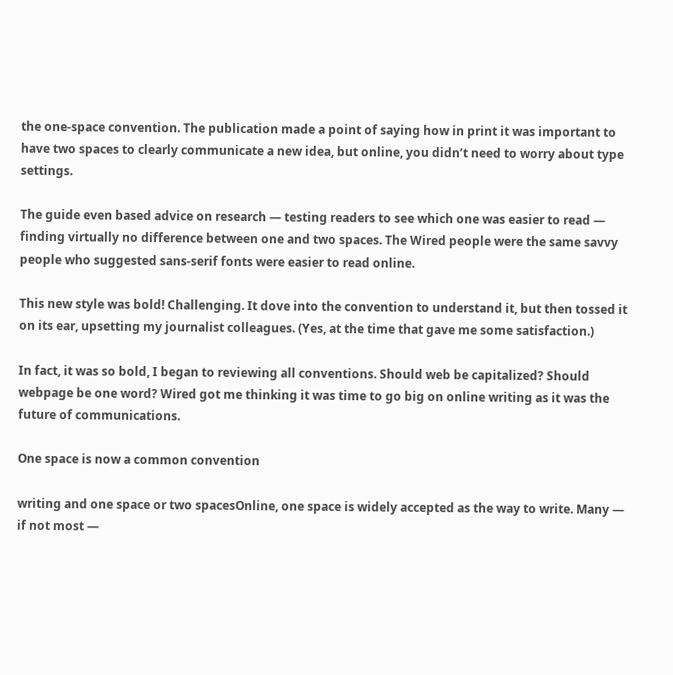the one-space convention. The publication made a point of saying how in print it was important to have two spaces to clearly communicate a new idea, but online, you didn’t need to worry about type settings.

The guide even based advice on research — testing readers to see which one was easier to read — finding virtually no difference between one and two spaces. The Wired people were the same savvy people who suggested sans-serif fonts were easier to read online.

This new style was bold! Challenging. It dove into the convention to understand it, but then tossed it on its ear, upsetting my journalist colleagues. (Yes, at the time that gave me some satisfaction.)

In fact, it was so bold, I began to reviewing all conventions. Should web be capitalized? Should webpage be one word? Wired got me thinking it was time to go big on online writing as it was the future of communications.

One space is now a common convention

writing and one space or two spacesOnline, one space is widely accepted as the way to write. Many — if not most —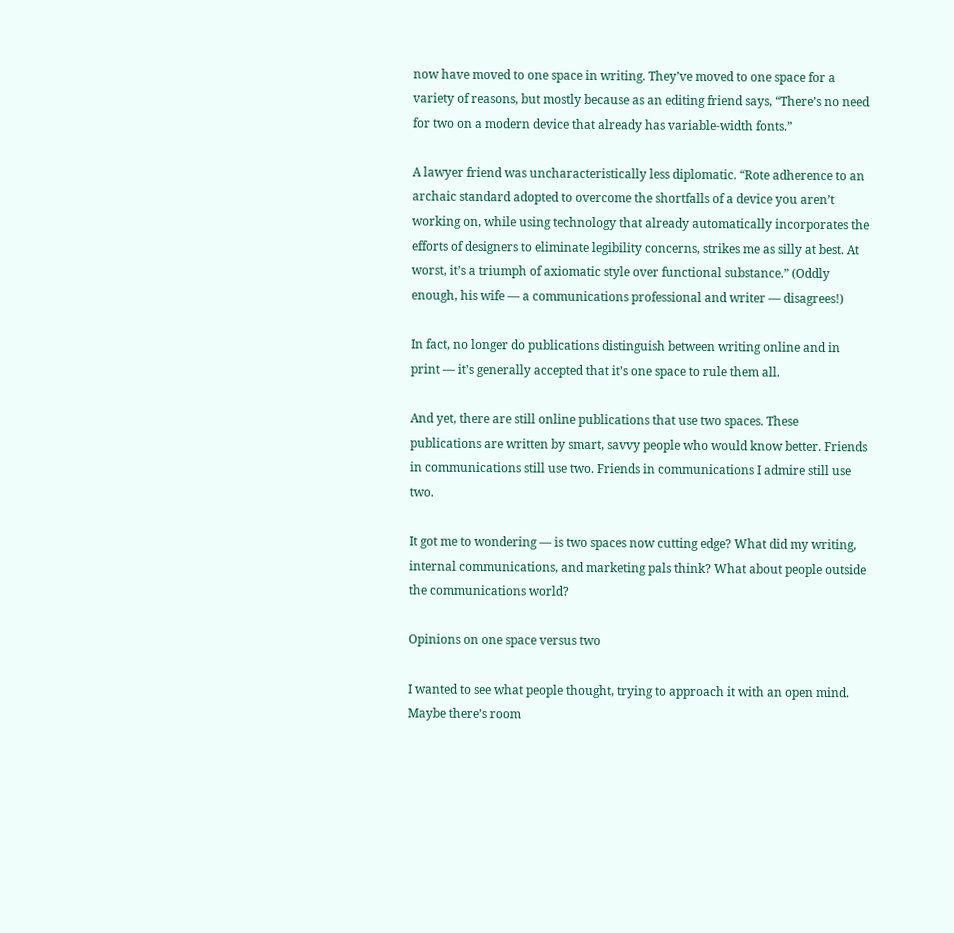now have moved to one space in writing. They’ve moved to one space for a variety of reasons, but mostly because as an editing friend says, “There’s no need for two on a modern device that already has variable-width fonts.”

A lawyer friend was uncharacteristically less diplomatic. “Rote adherence to an archaic standard adopted to overcome the shortfalls of a device you aren’t working on, while using technology that already automatically incorporates the efforts of designers to eliminate legibility concerns, strikes me as silly at best. At worst, it’s a triumph of axiomatic style over functional substance.” (Oddly enough, his wife — a communications professional and writer — disagrees!)

In fact, no longer do publications distinguish between writing online and in print — it’s generally accepted that it’s one space to rule them all.

And yet, there are still online publications that use two spaces. These publications are written by smart, savvy people who would know better. Friends in communications still use two. Friends in communications I admire still use two.

It got me to wondering — is two spaces now cutting edge? What did my writing, internal communications, and marketing pals think? What about people outside the communications world?

Opinions on one space versus two

I wanted to see what people thought, trying to approach it with an open mind. Maybe there’s room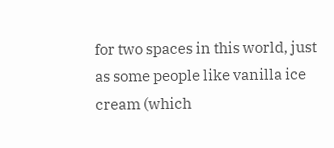for two spaces in this world, just as some people like vanilla ice cream (which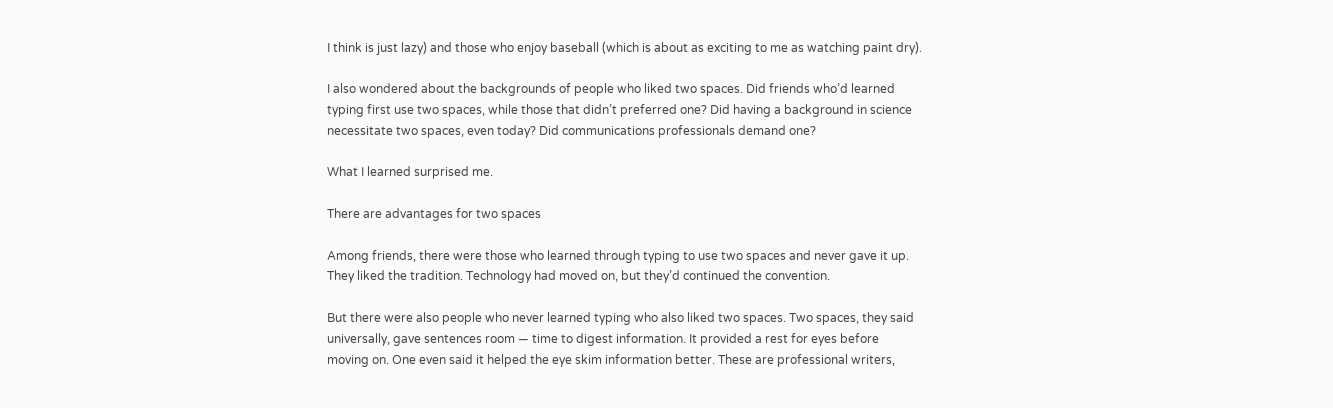I think is just lazy) and those who enjoy baseball (which is about as exciting to me as watching paint dry).

I also wondered about the backgrounds of people who liked two spaces. Did friends who’d learned typing first use two spaces, while those that didn’t preferred one? Did having a background in science necessitate two spaces, even today? Did communications professionals demand one?

What I learned surprised me.

There are advantages for two spaces

Among friends, there were those who learned through typing to use two spaces and never gave it up. They liked the tradition. Technology had moved on, but they’d continued the convention.

But there were also people who never learned typing who also liked two spaces. Two spaces, they said universally, gave sentences room — time to digest information. It provided a rest for eyes before moving on. One even said it helped the eye skim information better. These are professional writers,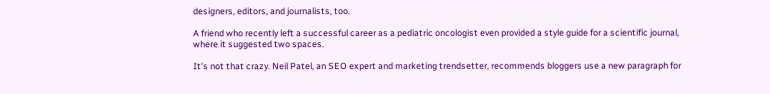designers, editors, and journalists, too.

A friend who recently left a successful career as a pediatric oncologist even provided a style guide for a scientific journal, where it suggested two spaces.

It’s not that crazy. Neil Patel, an SEO expert and marketing trendsetter, recommends bloggers use a new paragraph for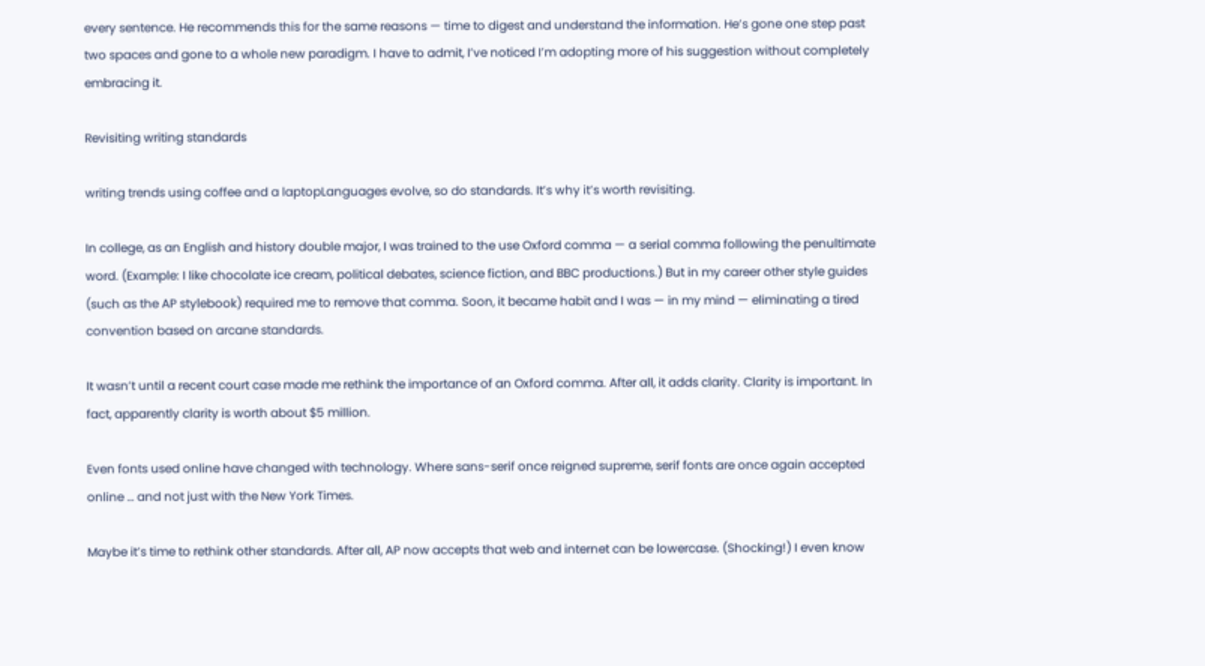every sentence. He recommends this for the same reasons — time to digest and understand the information. He’s gone one step past two spaces and gone to a whole new paradigm. I have to admit, I’ve noticed I’m adopting more of his suggestion without completely embracing it.

Revisiting writing standards

writing trends using coffee and a laptopLanguages evolve, so do standards. It’s why it’s worth revisiting.

In college, as an English and history double major, I was trained to the use Oxford comma — a serial comma following the penultimate word. (Example: I like chocolate ice cream, political debates, science fiction, and BBC productions.) But in my career other style guides (such as the AP stylebook) required me to remove that comma. Soon, it became habit and I was — in my mind — eliminating a tired convention based on arcane standards.

It wasn’t until a recent court case made me rethink the importance of an Oxford comma. After all, it adds clarity. Clarity is important. In fact, apparently clarity is worth about $5 million.

Even fonts used online have changed with technology. Where sans-serif once reigned supreme, serif fonts are once again accepted online … and not just with the New York Times.

Maybe it’s time to rethink other standards. After all, AP now accepts that web and internet can be lowercase. (Shocking!) I even know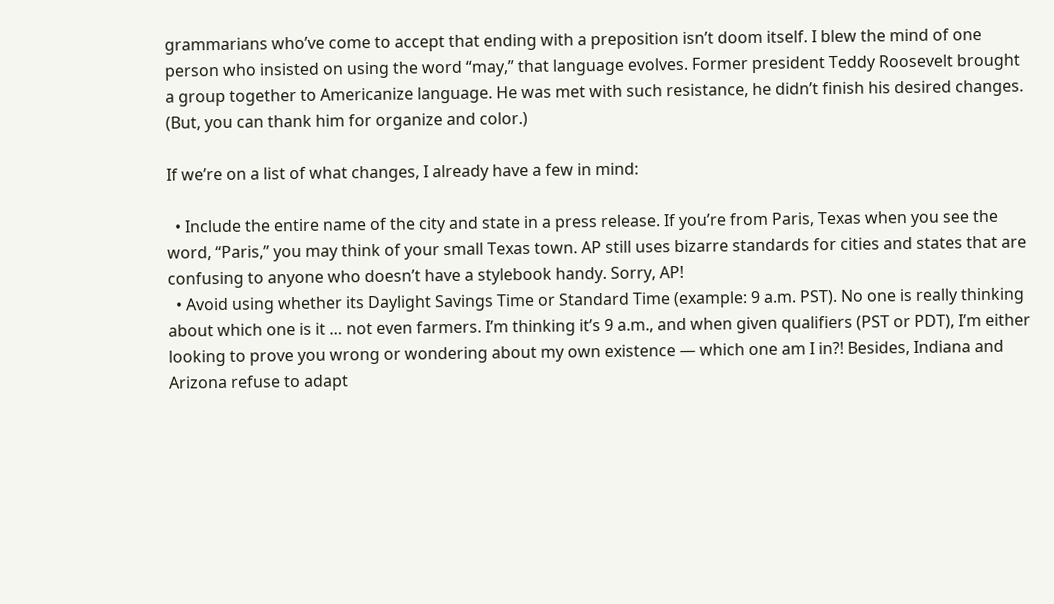grammarians who’ve come to accept that ending with a preposition isn’t doom itself. I blew the mind of one person who insisted on using the word “may,” that language evolves. Former president Teddy Roosevelt brought a group together to Americanize language. He was met with such resistance, he didn’t finish his desired changes. (But, you can thank him for organize and color.)

If we’re on a list of what changes, I already have a few in mind:

  • Include the entire name of the city and state in a press release. If you’re from Paris, Texas when you see the word, “Paris,” you may think of your small Texas town. AP still uses bizarre standards for cities and states that are confusing to anyone who doesn’t have a stylebook handy. Sorry, AP!
  • Avoid using whether its Daylight Savings Time or Standard Time (example: 9 a.m. PST). No one is really thinking about which one is it … not even farmers. I’m thinking it’s 9 a.m., and when given qualifiers (PST or PDT), I’m either looking to prove you wrong or wondering about my own existence — which one am I in?! Besides, Indiana and Arizona refuse to adapt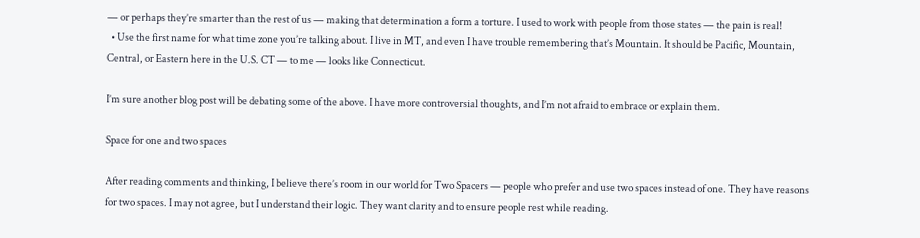— or perhaps they’re smarter than the rest of us — making that determination a form a torture. I used to work with people from those states — the pain is real!
  • Use the first name for what time zone you’re talking about. I live in MT, and even I have trouble remembering that’s Mountain. It should be Pacific, Mountain, Central, or Eastern here in the U.S. CT — to me — looks like Connecticut.

I’m sure another blog post will be debating some of the above. I have more controversial thoughts, and I’m not afraid to embrace or explain them.

Space for one and two spaces

After reading comments and thinking, I believe there’s room in our world for Two Spacers — people who prefer and use two spaces instead of one. They have reasons for two spaces. I may not agree, but I understand their logic. They want clarity and to ensure people rest while reading.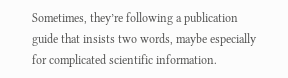Sometimes, they’re following a publication guide that insists two words, maybe especially for complicated scientific information.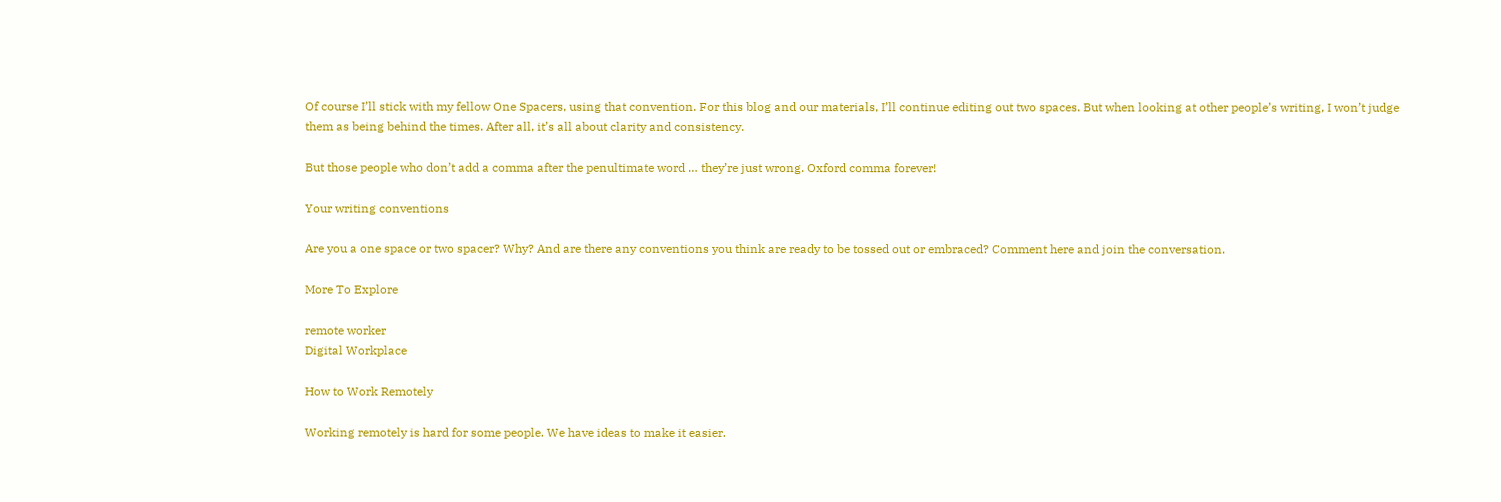Of course I’ll stick with my fellow One Spacers, using that convention. For this blog and our materials, I’ll continue editing out two spaces. But when looking at other people’s writing, I won’t judge them as being behind the times. After all, it’s all about clarity and consistency.

But those people who don’t add a comma after the penultimate word … they’re just wrong. Oxford comma forever!

Your writing conventions

Are you a one space or two spacer? Why? And are there any conventions you think are ready to be tossed out or embraced? Comment here and join the conversation.

More To Explore

remote worker
Digital Workplace

How to Work Remotely

Working remotely is hard for some people. We have ideas to make it easier.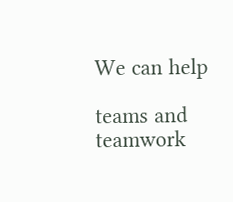We can help

teams and teamwork